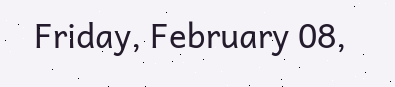Friday, February 08,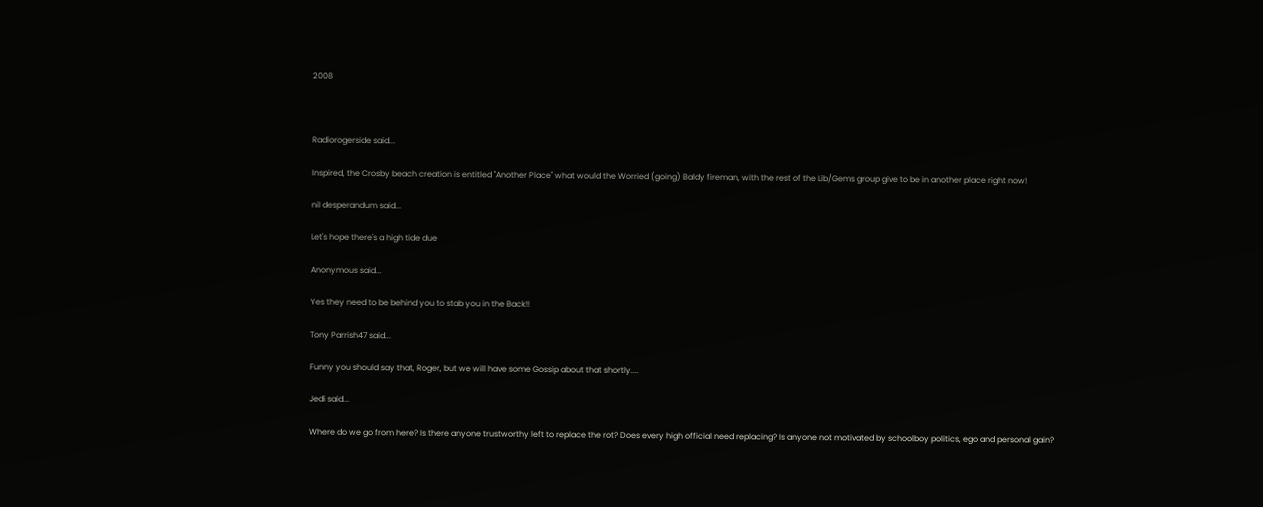2008



Radiorogerside said...

Inspired, the Crosby beach creation is entitled "Another Place" what would the Worried (going) Baldy fireman, with the rest of the Lib/Gems group give to be in another place right now!

nil desperandum said...

Let's hope there's a high tide due

Anonymous said...

Yes they need to be behind you to stab you in the Back!!

Tony Parrish47 said...

Funny you should say that, Roger, but we will have some Gossip about that shortly....

Jedi said...

Where do we go from here? Is there anyone trustworthy left to replace the rot? Does every high official need replacing? Is anyone not motivated by schoolboy politics, ego and personal gain?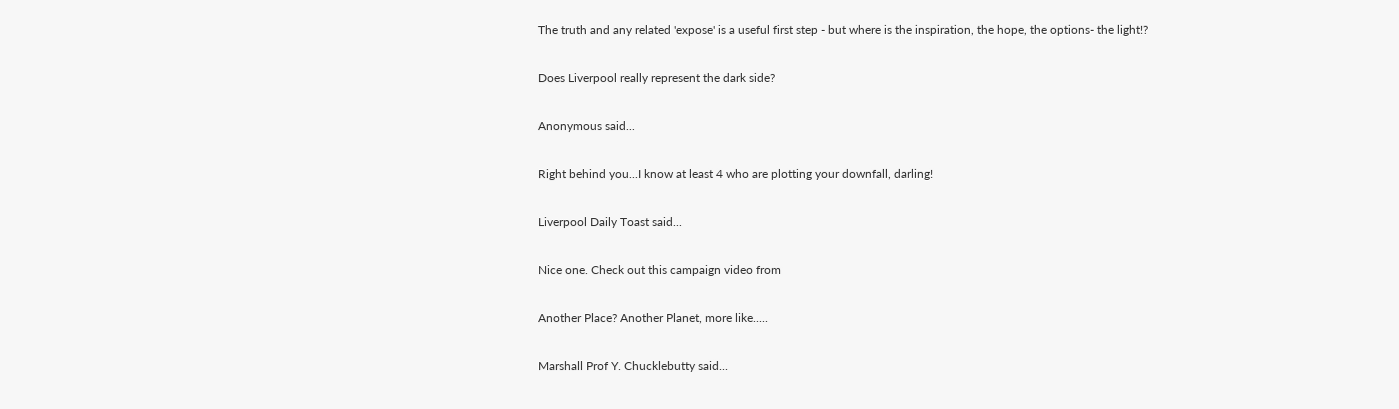The truth and any related 'expose' is a useful first step - but where is the inspiration, the hope, the options- the light!?

Does Liverpool really represent the dark side?

Anonymous said...

Right behind you...I know at least 4 who are plotting your downfall, darling!

Liverpool Daily Toast said...

Nice one. Check out this campaign video from

Another Place? Another Planet, more like.....

Marshall Prof Y. Chucklebutty said...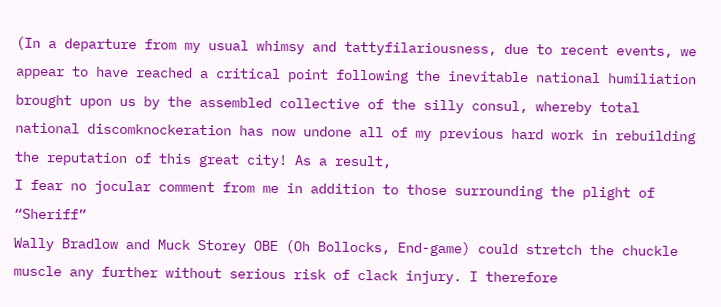(In a departure from my usual whimsy and tattyfilariousness, due to recent events, we appear to have reached a critical point following the inevitable national humiliation brought upon us by the assembled collective of the silly consul, whereby total national discomknockeration has now undone all of my previous hard work in rebuilding the reputation of this great city! As a result,
I fear no jocular comment from me in addition to those surrounding the plight of “Sheriff”
Wally Bradlow and Muck Storey OBE (Oh Bollocks, End-game) could stretch the chuckle muscle any further without serious risk of clack injury. I therefore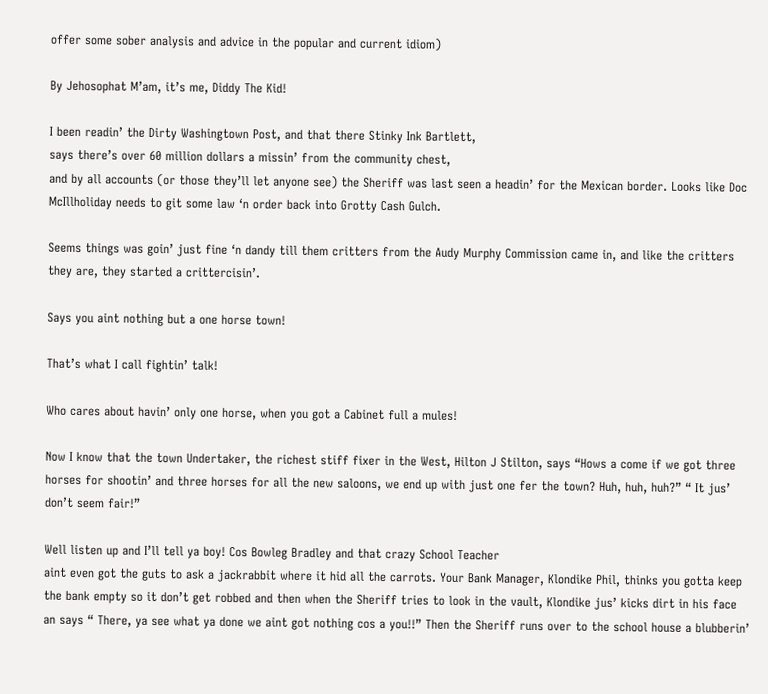offer some sober analysis and advice in the popular and current idiom)

By Jehosophat M’am, it’s me, Diddy The Kid!

I been readin’ the Dirty Washingtown Post, and that there Stinky Ink Bartlett,
says there’s over 60 million dollars a missin’ from the community chest,
and by all accounts (or those they’ll let anyone see) the Sheriff was last seen a headin’ for the Mexican border. Looks like Doc McIllholiday needs to git some law ‘n order back into Grotty Cash Gulch.

Seems things was goin’ just fine ‘n dandy till them critters from the Audy Murphy Commission came in, and like the critters they are, they started a crittercisin’.

Says you aint nothing but a one horse town!

That’s what I call fightin’ talk!

Who cares about havin’ only one horse, when you got a Cabinet full a mules!

Now I know that the town Undertaker, the richest stiff fixer in the West, Hilton J Stilton, says “Hows a come if we got three horses for shootin’ and three horses for all the new saloons, we end up with just one fer the town? Huh, huh, huh?” “ It jus’ don’t seem fair!”

Well listen up and I’ll tell ya boy! Cos Bowleg Bradley and that crazy School Teacher
aint even got the guts to ask a jackrabbit where it hid all the carrots. Your Bank Manager, Klondike Phil, thinks you gotta keep the bank empty so it don’t get robbed and then when the Sheriff tries to look in the vault, Klondike jus’ kicks dirt in his face an says “ There, ya see what ya done we aint got nothing cos a you!!” Then the Sheriff runs over to the school house a blubberin’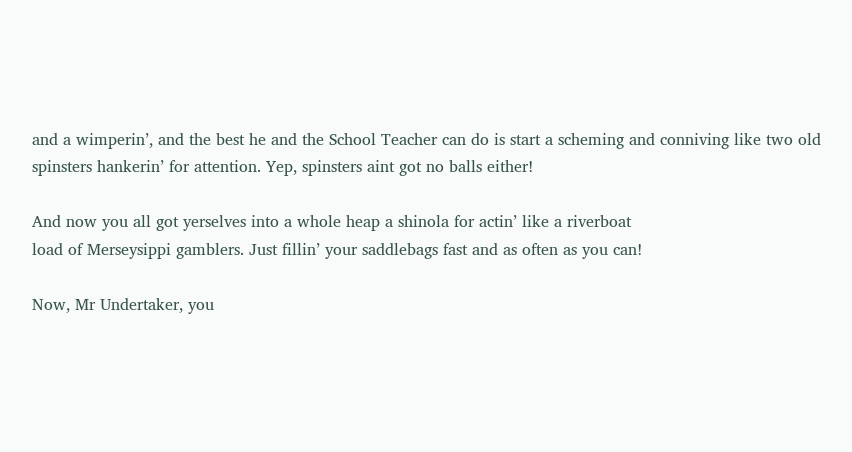and a wimperin’, and the best he and the School Teacher can do is start a scheming and conniving like two old spinsters hankerin’ for attention. Yep, spinsters aint got no balls either!

And now you all got yerselves into a whole heap a shinola for actin’ like a riverboat
load of Merseysippi gamblers. Just fillin’ your saddlebags fast and as often as you can!

Now, Mr Undertaker, you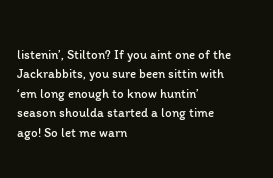listenin’, Stilton? If you aint one of the Jackrabbits, you sure been sittin with ‘em long enough to know huntin’ season shoulda started a long time ago! So let me warn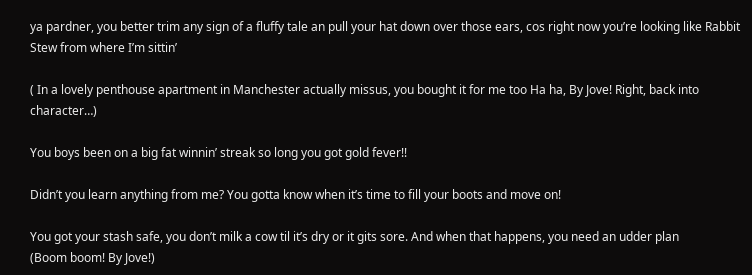ya pardner, you better trim any sign of a fluffy tale an pull your hat down over those ears, cos right now you’re looking like Rabbit Stew from where I’m sittin’

( In a lovely penthouse apartment in Manchester actually missus, you bought it for me too Ha ha, By Jove! Right, back into character…)

You boys been on a big fat winnin’ streak so long you got gold fever!!

Didn’t you learn anything from me? You gotta know when it’s time to fill your boots and move on!

You got your stash safe, you don’t milk a cow til it’s dry or it gits sore. And when that happens, you need an udder plan
(Boom boom! By Jove!)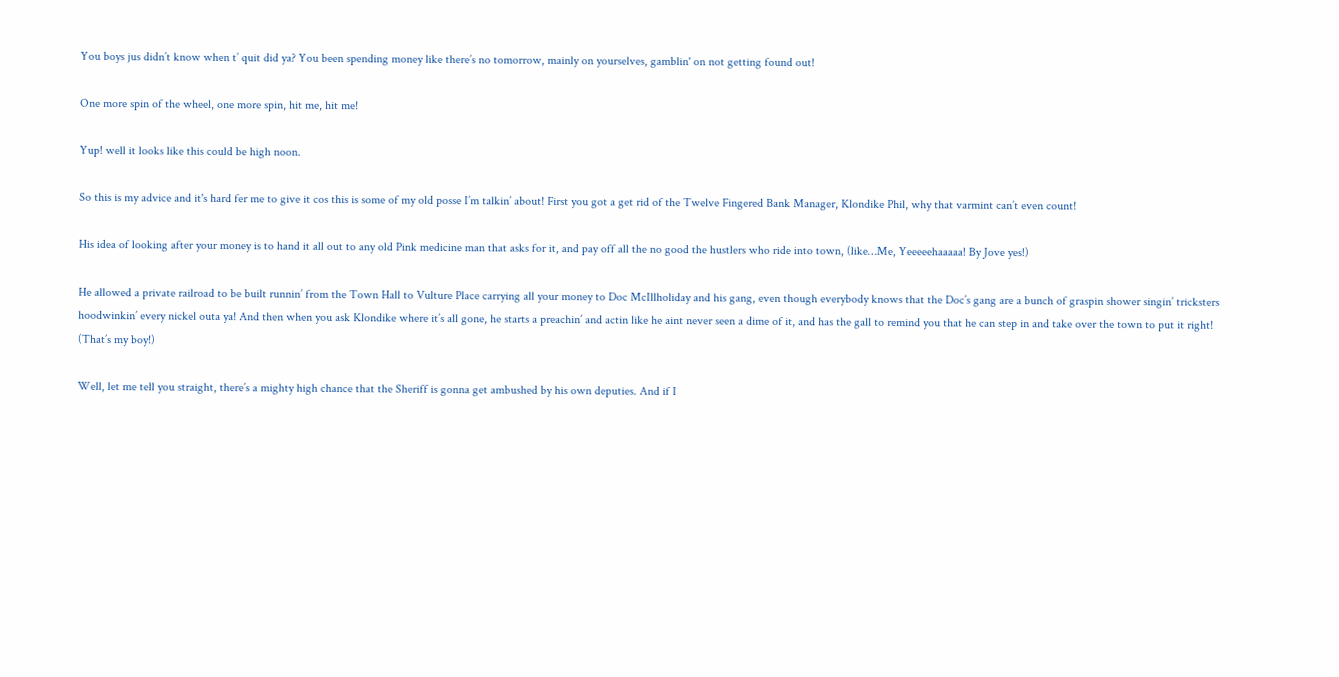You boys jus didn’t know when t’ quit did ya? You been spending money like there’s no tomorrow, mainly on yourselves, gamblin' on not getting found out!

One more spin of the wheel, one more spin, hit me, hit me!

Yup! well it looks like this could be high noon.

So this is my advice and it's hard fer me to give it cos this is some of my old posse I’m talkin’ about! First you got a get rid of the Twelve Fingered Bank Manager, Klondike Phil, why that varmint can’t even count!

His idea of looking after your money is to hand it all out to any old Pink medicine man that asks for it, and pay off all the no good the hustlers who ride into town, (like…Me, Yeeeeehaaaaa! By Jove yes!)

He allowed a private railroad to be built runnin’ from the Town Hall to Vulture Place carrying all your money to Doc McIllholiday and his gang, even though everybody knows that the Doc’s gang are a bunch of graspin shower singin’ tricksters hoodwinkin’ every nickel outa ya! And then when you ask Klondike where it’s all gone, he starts a preachin’ and actin like he aint never seen a dime of it, and has the gall to remind you that he can step in and take over the town to put it right!
(That’s my boy!)

Well, let me tell you straight, there’s a mighty high chance that the Sheriff is gonna get ambushed by his own deputies. And if I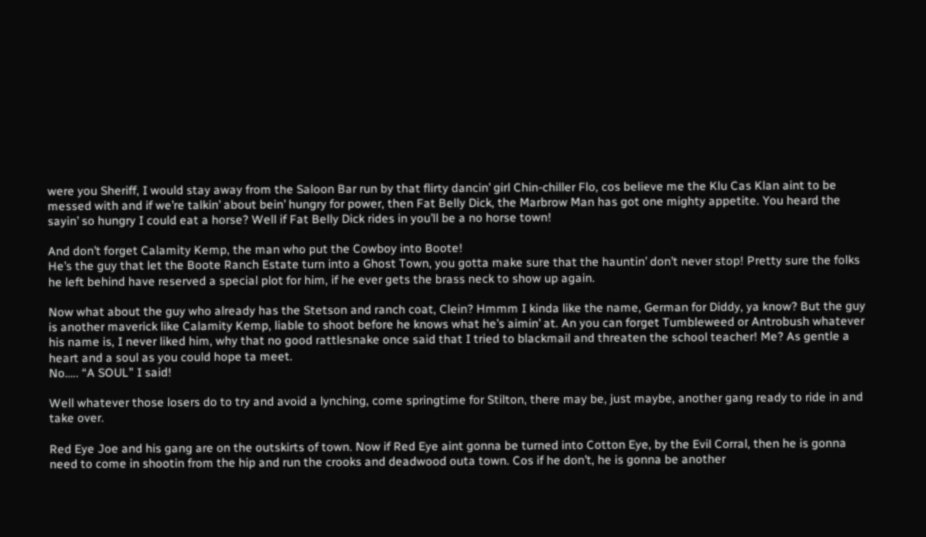were you Sheriff, I would stay away from the Saloon Bar run by that flirty dancin’ girl Chin-chiller Flo, cos believe me the Klu Cas Klan aint to be messed with and if we’re talkin’ about bein’ hungry for power, then Fat Belly Dick, the Marbrow Man has got one mighty appetite. You heard the sayin’ so hungry I could eat a horse? Well if Fat Belly Dick rides in you’ll be a no horse town!

And don’t forget Calamity Kemp, the man who put the Cowboy into Boote!
He’s the guy that let the Boote Ranch Estate turn into a Ghost Town, you gotta make sure that the hauntin’ don’t never stop! Pretty sure the folks he left behind have reserved a special plot for him, if he ever gets the brass neck to show up again.

Now what about the guy who already has the Stetson and ranch coat, Clein? Hmmm I kinda like the name, German for Diddy, ya know? But the guy is another maverick like Calamity Kemp, liable to shoot before he knows what he’s aimin’ at. An you can forget Tumbleweed or Antrobush whatever his name is, I never liked him, why that no good rattlesnake once said that I tried to blackmail and threaten the school teacher! Me? As gentle a heart and a soul as you could hope ta meet.
No….. “A SOUL” I said!

Well whatever those losers do to try and avoid a lynching, come springtime for Stilton, there may be, just maybe, another gang ready to ride in and take over.

Red Eye Joe and his gang are on the outskirts of town. Now if Red Eye aint gonna be turned into Cotton Eye, by the Evil Corral, then he is gonna need to come in shootin from the hip and run the crooks and deadwood outa town. Cos if he don’t, he is gonna be another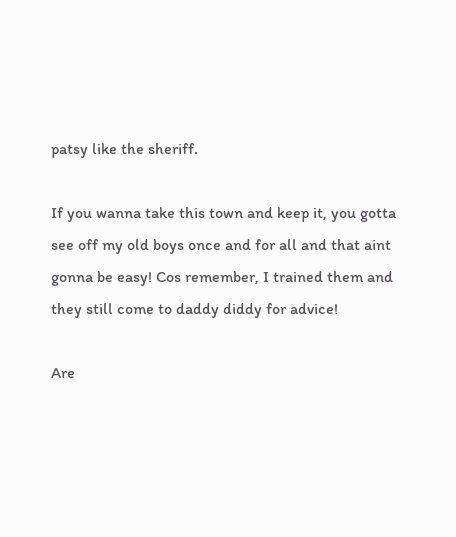patsy like the sheriff.

If you wanna take this town and keep it, you gotta see off my old boys once and for all and that aint gonna be easy! Cos remember, I trained them and they still come to daddy diddy for advice!

Are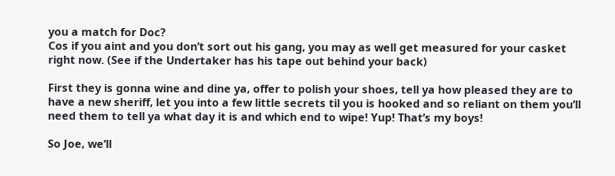you a match for Doc?
Cos if you aint and you don’t sort out his gang, you may as well get measured for your casket right now. (See if the Undertaker has his tape out behind your back)

First they is gonna wine and dine ya, offer to polish your shoes, tell ya how pleased they are to have a new sheriff, let you into a few little secrets til you is hooked and so reliant on them you’ll need them to tell ya what day it is and which end to wipe! Yup! That’s my boys!

So Joe, we’ll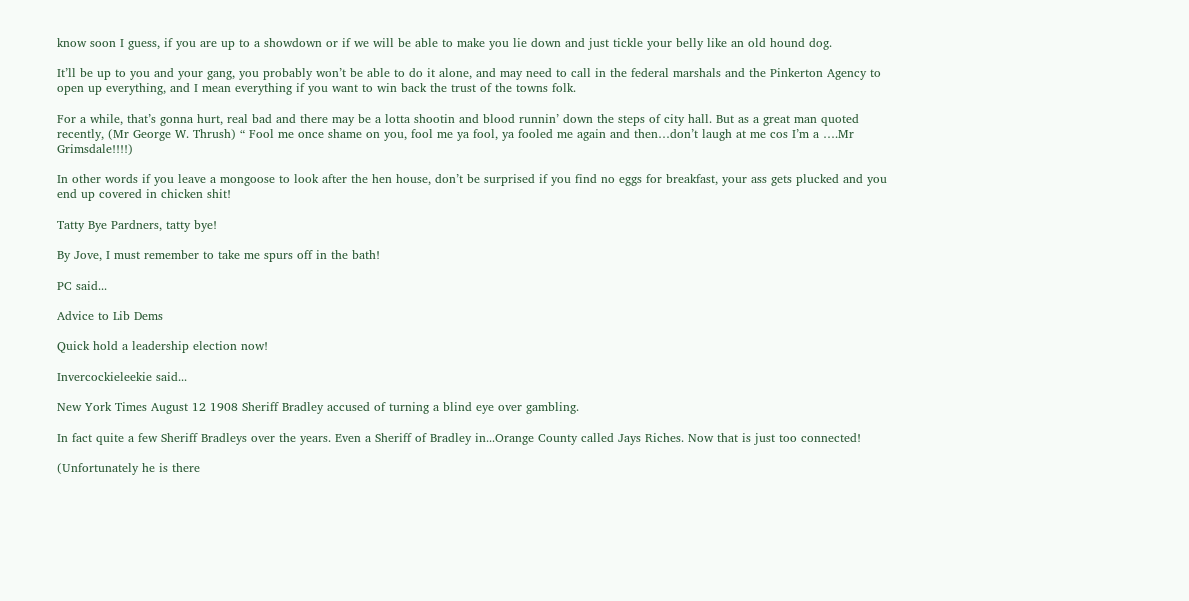know soon I guess, if you are up to a showdown or if we will be able to make you lie down and just tickle your belly like an old hound dog.

It’ll be up to you and your gang, you probably won’t be able to do it alone, and may need to call in the federal marshals and the Pinkerton Agency to open up everything, and I mean everything if you want to win back the trust of the towns folk.

For a while, that’s gonna hurt, real bad and there may be a lotta shootin and blood runnin’ down the steps of city hall. But as a great man quoted recently, (Mr George W. Thrush) “ Fool me once shame on you, fool me ya fool, ya fooled me again and then…don’t laugh at me cos I’m a ….Mr Grimsdale!!!!)

In other words if you leave a mongoose to look after the hen house, don’t be surprised if you find no eggs for breakfast, your ass gets plucked and you end up covered in chicken shit!

Tatty Bye Pardners, tatty bye!

By Jove, I must remember to take me spurs off in the bath!

PC said...

Advice to Lib Dems

Quick hold a leadership election now!

Invercockieleekie said...

New York Times August 12 1908 Sheriff Bradley accused of turning a blind eye over gambling.

In fact quite a few Sheriff Bradleys over the years. Even a Sheriff of Bradley in...Orange County called Jays Riches. Now that is just too connected!

(Unfortunately he is there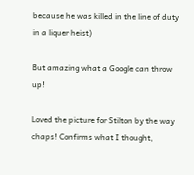because he was killed in the line of duty in a liquer heist)

But amazing what a Google can throw up!

Loved the picture for Stilton by the way chaps! Confirms what I thought,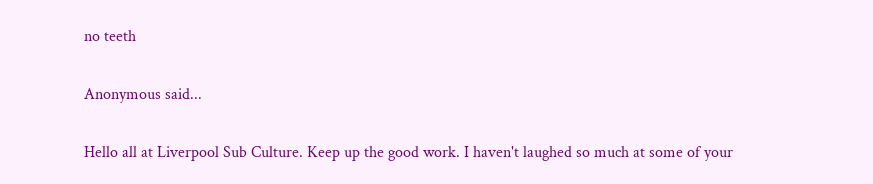no teeth

Anonymous said...

Hello all at Liverpool Sub Culture. Keep up the good work. I haven't laughed so much at some of your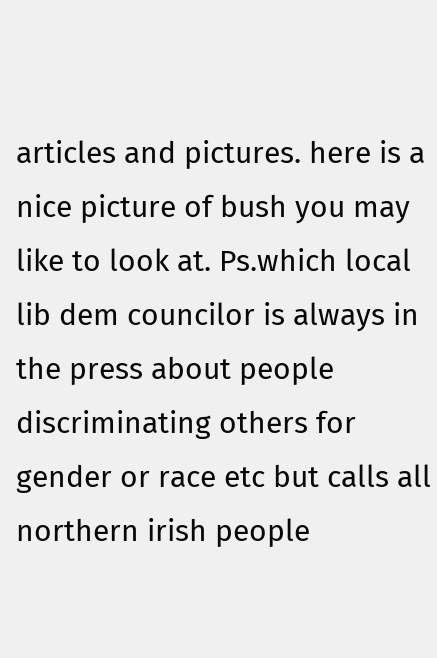articles and pictures. here is a nice picture of bush you may like to look at. Ps.which local lib dem councilor is always in the press about people discriminating others for gender or race etc but calls all northern irish people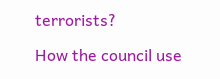terrorists?

How the council use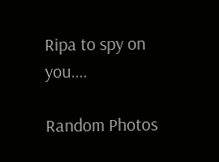Ripa to spy on you....

Random Photos